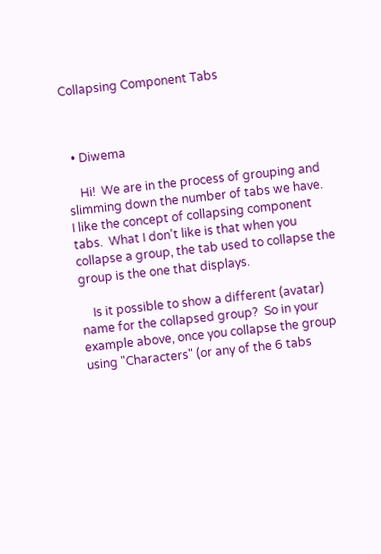Collapsing Component Tabs



  • Diwema

    Hi!  We are in the process of grouping and slimming down the number of tabs we have.  I like the concept of collapsing component tabs.  What I don't like is that when you collapse a group, the tab used to collapse the group is the one that displays.

    Is it possible to show a different (avatar) name for the collapsed group?  So in your example above, once you collapse the group using "Characters" (or any of the 6 tabs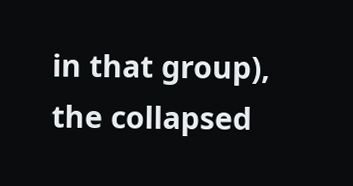in that group), the collapsed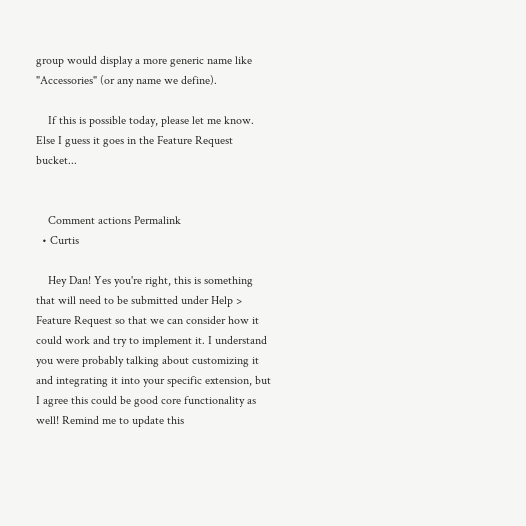group would display a more generic name like "Accessories" (or any name we define).

    If this is possible today, please let me know.  Else I guess it goes in the Feature Request bucket...


    Comment actions Permalink
  • Curtis

    Hey Dan! Yes you're right, this is something that will need to be submitted under Help > Feature Request so that we can consider how it could work and try to implement it. I understand you were probably talking about customizing it and integrating it into your specific extension, but I agree this could be good core functionality as well! Remind me to update this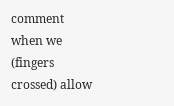comment when we (fingers crossed) allow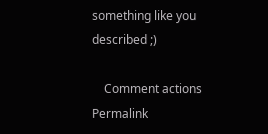something like you described ;)

    Comment actions Permalink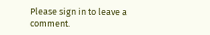Please sign in to leave a comment.